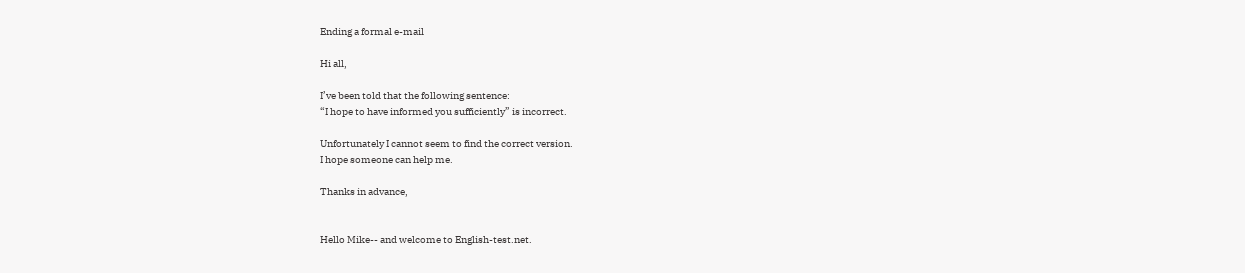Ending a formal e-mail

Hi all,

I’ve been told that the following sentence:
“I hope to have informed you sufficiently” is incorrect.

Unfortunately I cannot seem to find the correct version.
I hope someone can help me.

Thanks in advance,


Hello Mike-- and welcome to English-test.net.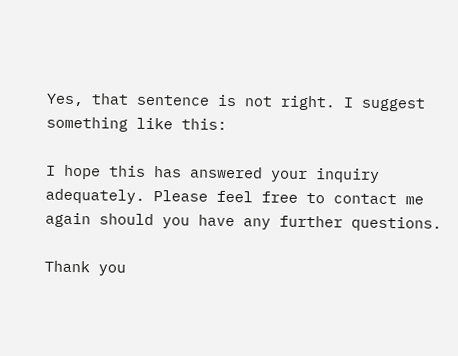Yes, that sentence is not right. I suggest something like this:

I hope this has answered your inquiry adequately. Please feel free to contact me again should you have any further questions.

Thank you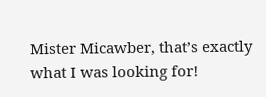Mister Micawber, that’s exactly what I was looking for!